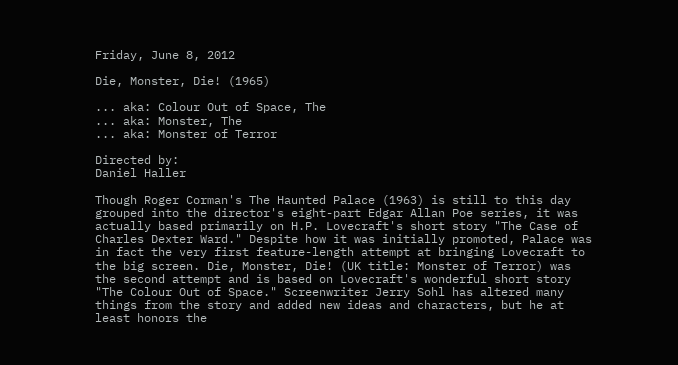Friday, June 8, 2012

Die, Monster, Die! (1965)

... aka: Colour Out of Space, The
... aka: Monster, The
... aka: Monster of Terror

Directed by:
Daniel Haller

Though Roger Corman's The Haunted Palace (1963) is still to this day grouped into the director's eight-part Edgar Allan Poe series, it was actually based primarily on H.P. Lovecraft's short story "The Case of Charles Dexter Ward." Despite how it was initially promoted, Palace was in fact the very first feature-length attempt at bringing Lovecraft to the big screen. Die, Monster, Die! (UK title: Monster of Terror) was the second attempt and is based on Lovecraft's wonderful short story "The Colour Out of Space." Screenwriter Jerry Sohl has altered many things from the story and added new ideas and characters, but he at least honors the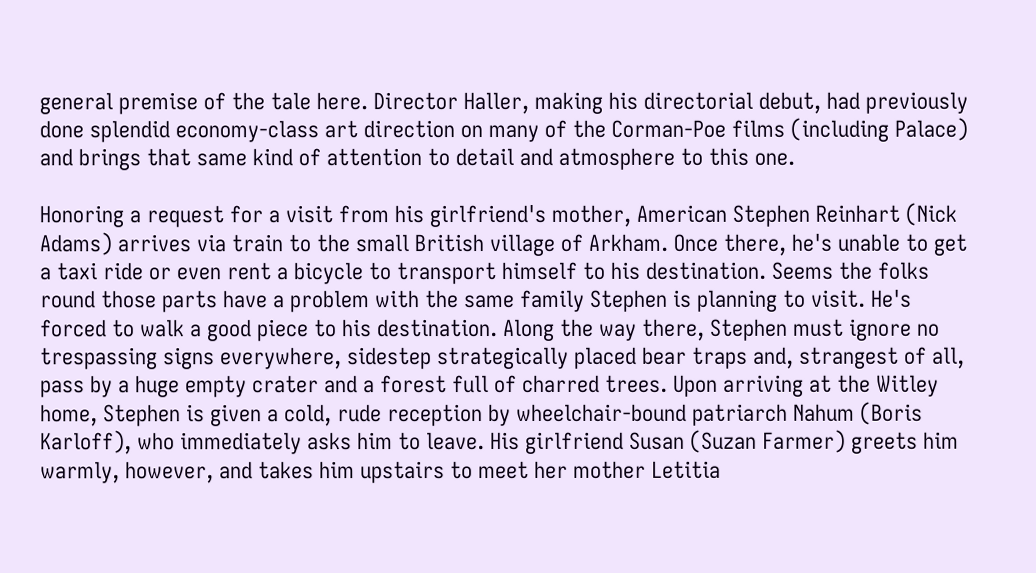general premise of the tale here. Director Haller, making his directorial debut, had previously done splendid economy-class art direction on many of the Corman-Poe films (including Palace) and brings that same kind of attention to detail and atmosphere to this one.

Honoring a request for a visit from his girlfriend's mother, American Stephen Reinhart (Nick Adams) arrives via train to the small British village of Arkham. Once there, he's unable to get a taxi ride or even rent a bicycle to transport himself to his destination. Seems the folks round those parts have a problem with the same family Stephen is planning to visit. He's forced to walk a good piece to his destination. Along the way there, Stephen must ignore no trespassing signs everywhere, sidestep strategically placed bear traps and, strangest of all, pass by a huge empty crater and a forest full of charred trees. Upon arriving at the Witley home, Stephen is given a cold, rude reception by wheelchair-bound patriarch Nahum (Boris Karloff), who immediately asks him to leave. His girlfriend Susan (Suzan Farmer) greets him warmly, however, and takes him upstairs to meet her mother Letitia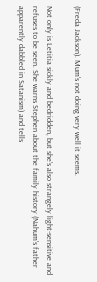(Freda Jackson). Mum's not doing very well it seems.

Not only is Letitia sickly and bedridden, but she's also strangely light-sensitive and refuses to be seen. She warns Stephen about the family history (Nahum's father apparently dabbled in Satanism) and tells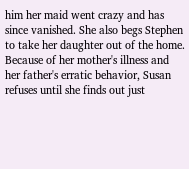him her maid went crazy and has since vanished. She also begs Stephen to take her daughter out of the home. Because of her mother's illness and her father's erratic behavior, Susan refuses until she finds out just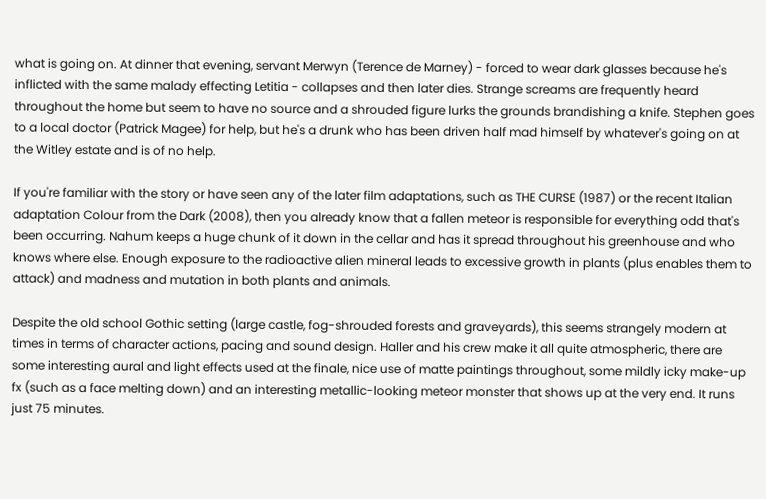what is going on. At dinner that evening, servant Merwyn (Terence de Marney) - forced to wear dark glasses because he's inflicted with the same malady effecting Letitia - collapses and then later dies. Strange screams are frequently heard throughout the home but seem to have no source and a shrouded figure lurks the grounds brandishing a knife. Stephen goes to a local doctor (Patrick Magee) for help, but he's a drunk who has been driven half mad himself by whatever's going on at the Witley estate and is of no help.

If you're familiar with the story or have seen any of the later film adaptations, such as THE CURSE (1987) or the recent Italian adaptation Colour from the Dark (2008), then you already know that a fallen meteor is responsible for everything odd that's been occurring. Nahum keeps a huge chunk of it down in the cellar and has it spread throughout his greenhouse and who knows where else. Enough exposure to the radioactive alien mineral leads to excessive growth in plants (plus enables them to attack) and madness and mutation in both plants and animals.

Despite the old school Gothic setting (large castle, fog-shrouded forests and graveyards), this seems strangely modern at times in terms of character actions, pacing and sound design. Haller and his crew make it all quite atmospheric, there are some interesting aural and light effects used at the finale, nice use of matte paintings throughout, some mildly icky make-up fx (such as a face melting down) and an interesting metallic-looking meteor monster that shows up at the very end. It runs just 75 minutes.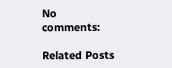No comments:

Related Posts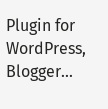Plugin for WordPress, Blogger...